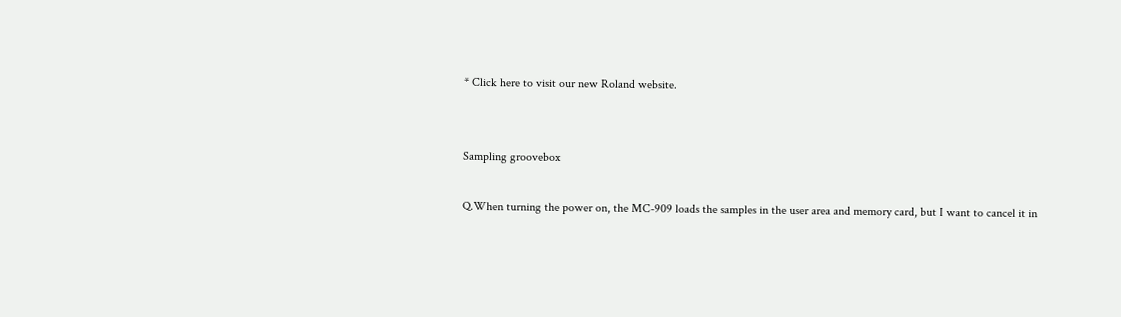* Click here to visit our new Roland website.


Sampling groovebox

Q.When turning the power on, the MC-909 loads the samples in the user area and memory card, but I want to cancel it in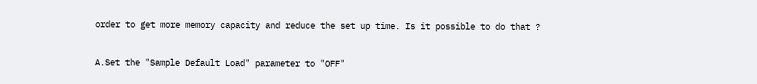order to get more memory capacity and reduce the set up time. Is it possible to do that ?

A.Set the "Sample Default Load" parameter to "OFF"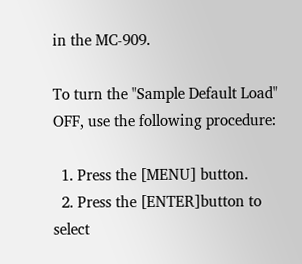in the MC-909.

To turn the "Sample Default Load" OFF, use the following procedure:

  1. Press the [MENU] button.
  2. Press the [ENTER]button to select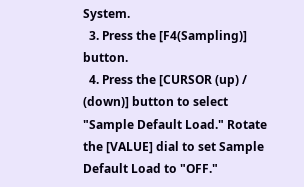System.
  3. Press the [F4(Sampling)] button.
  4. Press the [CURSOR (up) / (down)] button to select "Sample Default Load." Rotate the [VALUE] dial to set Sample Default Load to "OFF."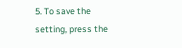5. To save the setting, press the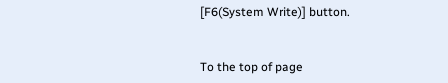[F6(System Write)] button.


To the top of page